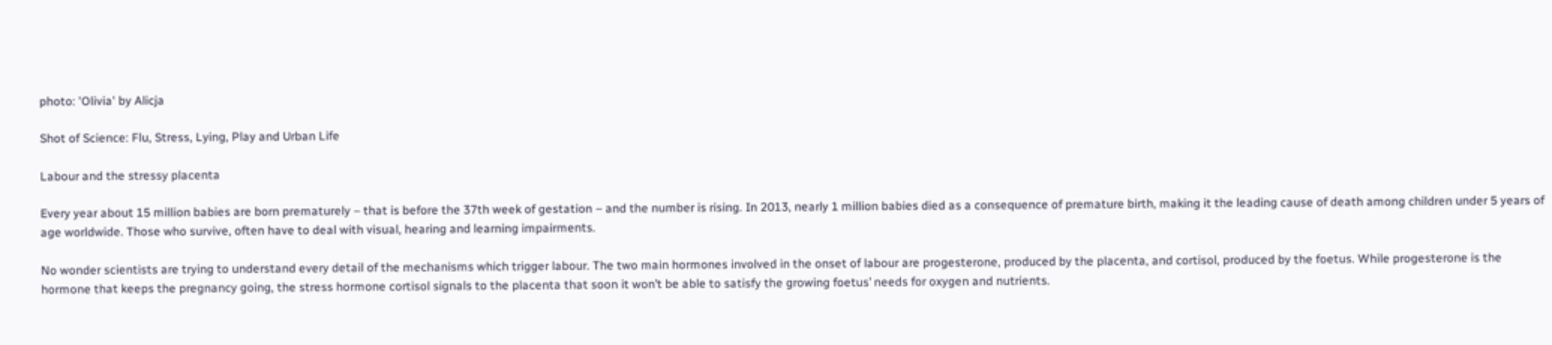photo: 'Olivia' by Alicja

Shot of Science: Flu, Stress, Lying, Play and Urban Life

Labour and the stressy placenta

Every year about 15 million babies are born prematurely – that is before the 37th week of gestation – and the number is rising. In 2013, nearly 1 million babies died as a consequence of premature birth, making it the leading cause of death among children under 5 years of age worldwide. Those who survive, often have to deal with visual, hearing and learning impairments.

No wonder scientists are trying to understand every detail of the mechanisms which trigger labour. The two main hormones involved in the onset of labour are progesterone, produced by the placenta, and cortisol, produced by the foetus. While progesterone is the hormone that keeps the pregnancy going, the stress hormone cortisol signals to the placenta that soon it won’t be able to satisfy the growing foetus’ needs for oxygen and nutrients.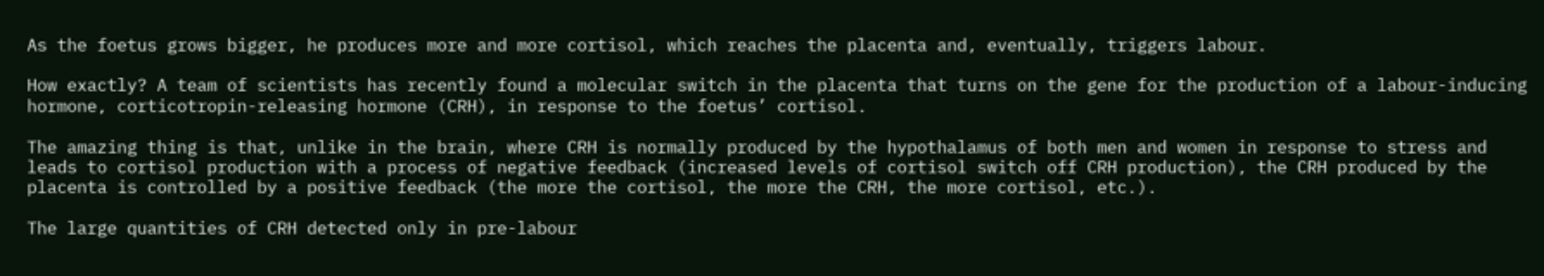As the foetus grows bigger, he produces more and more cortisol, which reaches the placenta and, eventually, triggers labour.

How exactly? A team of scientists has recently found a molecular switch in the placenta that turns on the gene for the production of a labour-inducing hormone, corticotropin-releasing hormone (CRH), in response to the foetus’ cortisol.

The amazing thing is that, unlike in the brain, where CRH is normally produced by the hypothalamus of both men and women in response to stress and leads to cortisol production with a process of negative feedback (increased levels of cortisol switch off CRH production), the CRH produced by the placenta is controlled by a positive feedback (the more the cortisol, the more the CRH, the more cortisol, etc.).

The large quantities of CRH detected only in pre-labour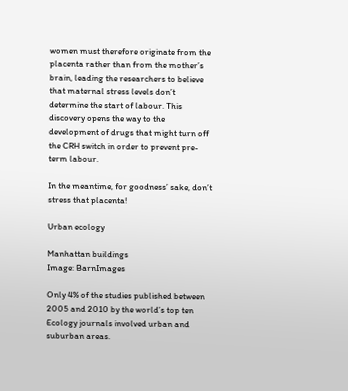women must therefore originate from the placenta rather than from the mother’s brain, leading the researchers to believe that maternal stress levels don’t determine the start of labour. This discovery opens the way to the development of drugs that might turn off the CRH switch in order to prevent pre-term labour.

In the meantime, for goodness’ sake, don’t stress that placenta!

Urban ecology

Manhattan buildings
Image: BarnImages

Only 4% of the studies published between 2005 and 2010 by the world’s top ten Ecology journals involved urban and suburban areas.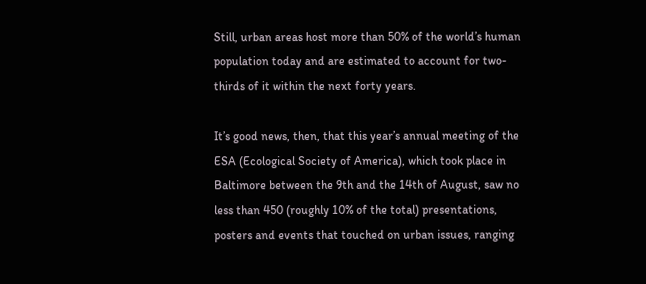Still, urban areas host more than 50% of the world’s human population today and are estimated to account for two-thirds of it within the next forty years.

It’s good news, then, that this year’s annual meeting of the ESA (Ecological Society of America), which took place in Baltimore between the 9th and the 14th of August, saw no less than 450 (roughly 10% of the total) presentations, posters and events that touched on urban issues, ranging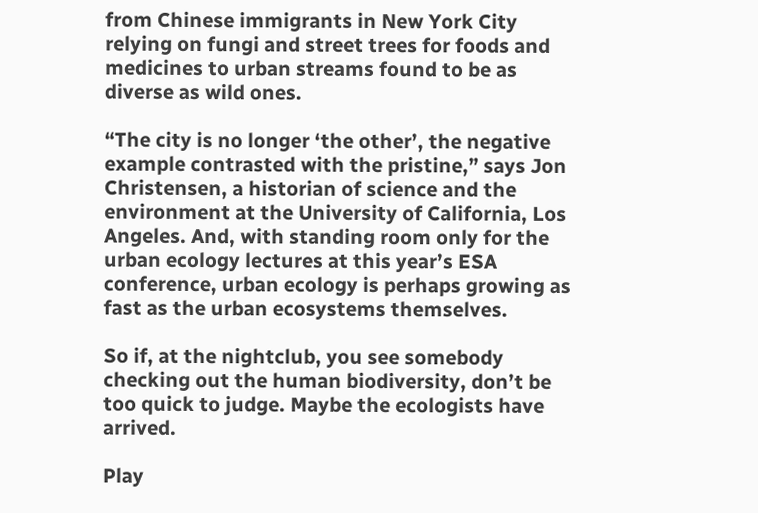from Chinese immigrants in New York City relying on fungi and street trees for foods and medicines to urban streams found to be as diverse as wild ones.

“The city is no longer ‘the other’, the negative example contrasted with the pristine,” says Jon Christensen, a historian of science and the environment at the University of California, Los Angeles. And, with standing room only for the urban ecology lectures at this year’s ESA conference, urban ecology is perhaps growing as fast as the urban ecosystems themselves.

So if, at the nightclub, you see somebody checking out the human biodiversity, don’t be too quick to judge. Maybe the ecologists have arrived.

Play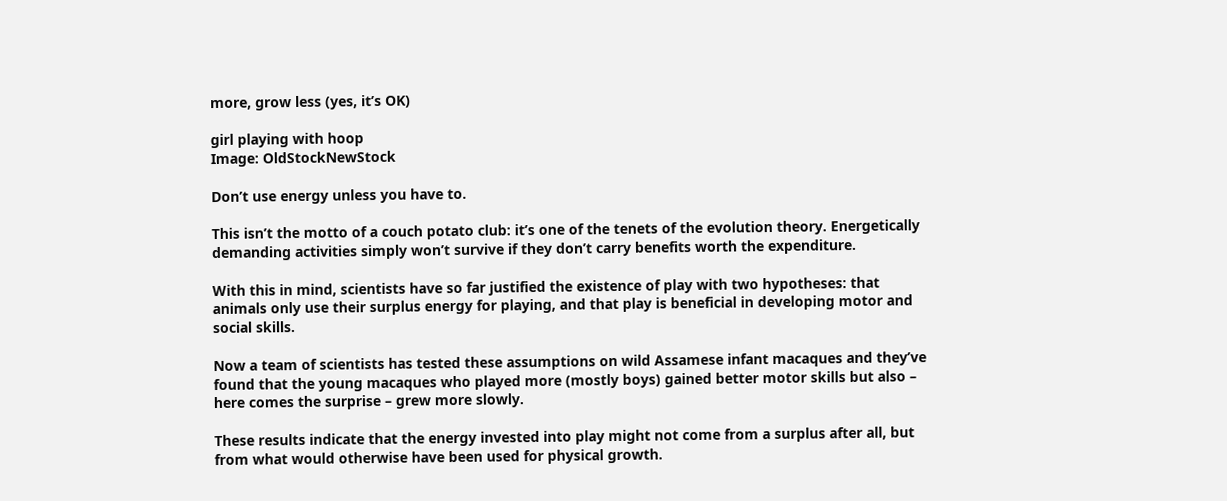more, grow less (yes, it’s OK)

girl playing with hoop
Image: OldStockNewStock

Don’t use energy unless you have to.

This isn’t the motto of a couch potato club: it’s one of the tenets of the evolution theory. Energetically demanding activities simply won’t survive if they don’t carry benefits worth the expenditure.

With this in mind, scientists have so far justified the existence of play with two hypotheses: that animals only use their surplus energy for playing, and that play is beneficial in developing motor and social skills.

Now a team of scientists has tested these assumptions on wild Assamese infant macaques and they’ve found that the young macaques who played more (mostly boys) gained better motor skills but also – here comes the surprise – grew more slowly.

These results indicate that the energy invested into play might not come from a surplus after all, but from what would otherwise have been used for physical growth.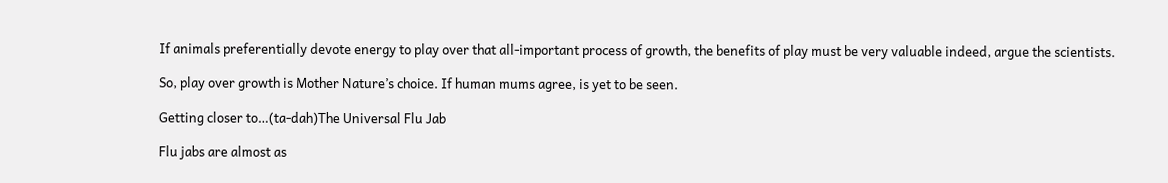If animals preferentially devote energy to play over that all-important process of growth, the benefits of play must be very valuable indeed, argue the scientists.

So, play over growth is Mother Nature’s choice. If human mums agree, is yet to be seen.

Getting closer to…(ta-dah)The Universal Flu Jab

Flu jabs are almost as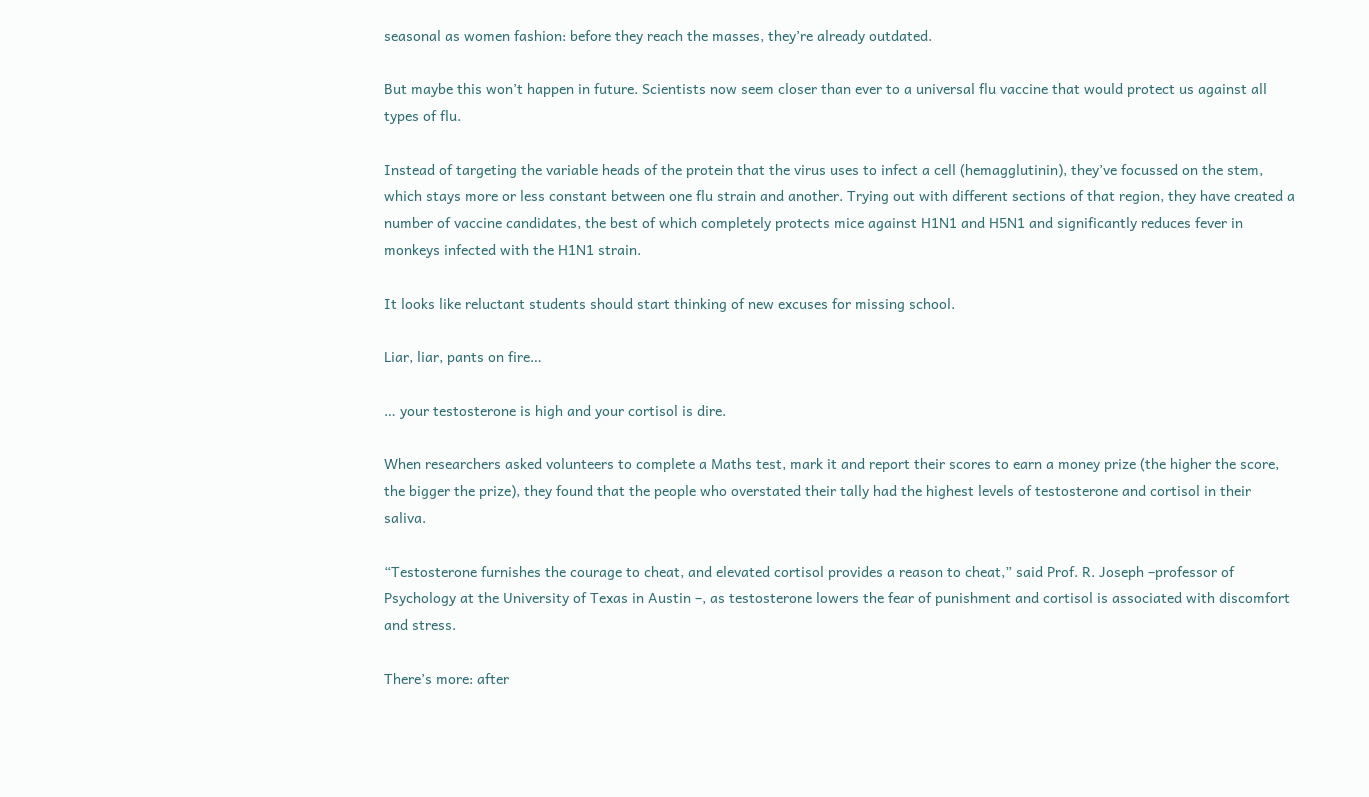seasonal as women fashion: before they reach the masses, they’re already outdated.

But maybe this won’t happen in future. Scientists now seem closer than ever to a universal flu vaccine that would protect us against all types of flu.

Instead of targeting the variable heads of the protein that the virus uses to infect a cell (hemagglutinin), they’ve focussed on the stem, which stays more or less constant between one flu strain and another. Trying out with different sections of that region, they have created a number of vaccine candidates, the best of which completely protects mice against H1N1 and H5N1 and significantly reduces fever in monkeys infected with the H1N1 strain.

It looks like reluctant students should start thinking of new excuses for missing school.

Liar, liar, pants on fire…

… your testosterone is high and your cortisol is dire.

When researchers asked volunteers to complete a Maths test, mark it and report their scores to earn a money prize (the higher the score, the bigger the prize), they found that the people who overstated their tally had the highest levels of testosterone and cortisol in their saliva.

“Testosterone furnishes the courage to cheat, and elevated cortisol provides a reason to cheat,” said Prof. R. Joseph –professor of Psychology at the University of Texas in Austin –, as testosterone lowers the fear of punishment and cortisol is associated with discomfort and stress.

There’s more: after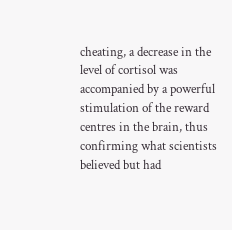cheating, a decrease in the level of cortisol was accompanied by a powerful stimulation of the reward centres in the brain, thus confirming what scientists believed but had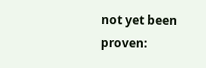not yet been proven: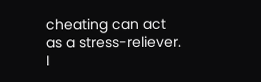cheating can act as a stress-reliever. I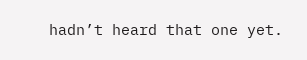hadn’t heard that one yet.